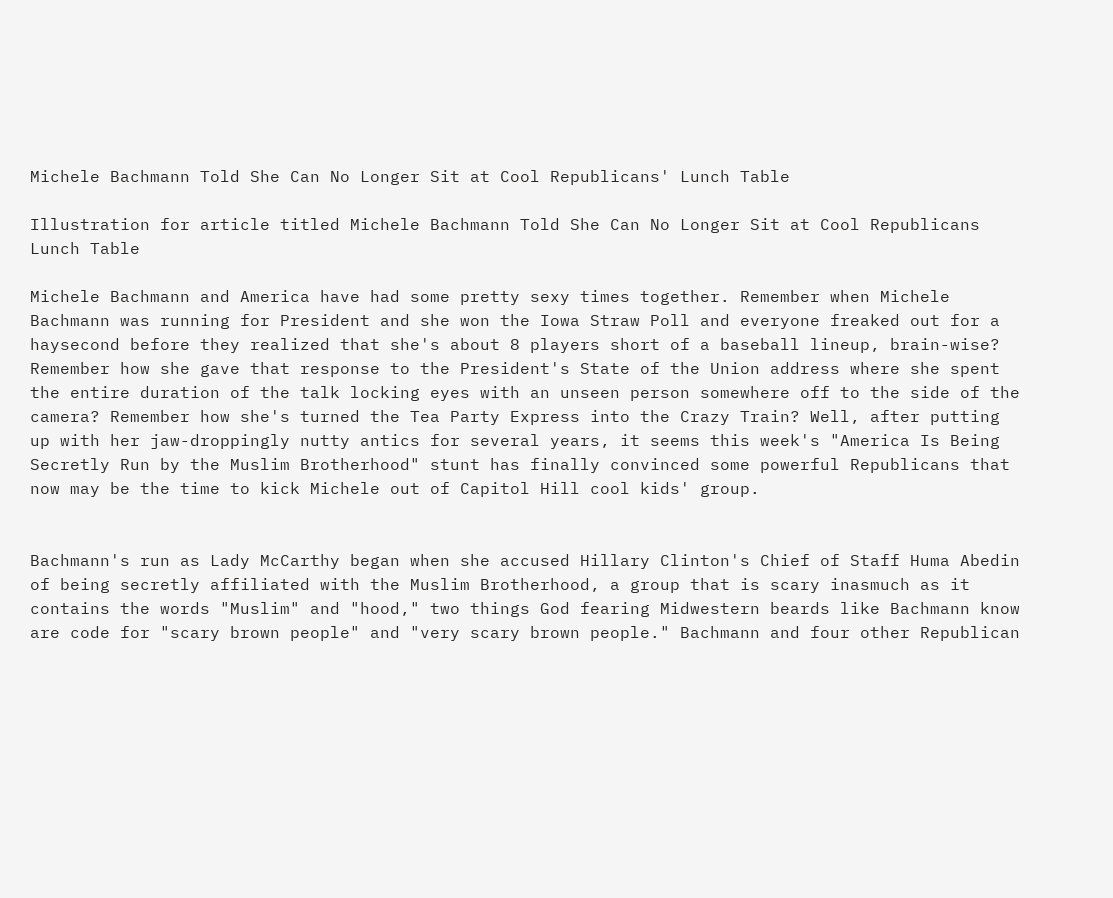Michele Bachmann Told She Can No Longer Sit at Cool Republicans' Lunch Table

Illustration for article titled Michele Bachmann Told She Can No Longer Sit at Cool Republicans Lunch Table

Michele Bachmann and America have had some pretty sexy times together. Remember when Michele Bachmann was running for President and she won the Iowa Straw Poll and everyone freaked out for a haysecond before they realized that she's about 8 players short of a baseball lineup, brain-wise? Remember how she gave that response to the President's State of the Union address where she spent the entire duration of the talk locking eyes with an unseen person somewhere off to the side of the camera? Remember how she's turned the Tea Party Express into the Crazy Train? Well, after putting up with her jaw-droppingly nutty antics for several years, it seems this week's "America Is Being Secretly Run by the Muslim Brotherhood" stunt has finally convinced some powerful Republicans that now may be the time to kick Michele out of Capitol Hill cool kids' group.


Bachmann's run as Lady McCarthy began when she accused Hillary Clinton's Chief of Staff Huma Abedin of being secretly affiliated with the Muslim Brotherhood, a group that is scary inasmuch as it contains the words "Muslim" and "hood," two things God fearing Midwestern beards like Bachmann know are code for "scary brown people" and "very scary brown people." Bachmann and four other Republican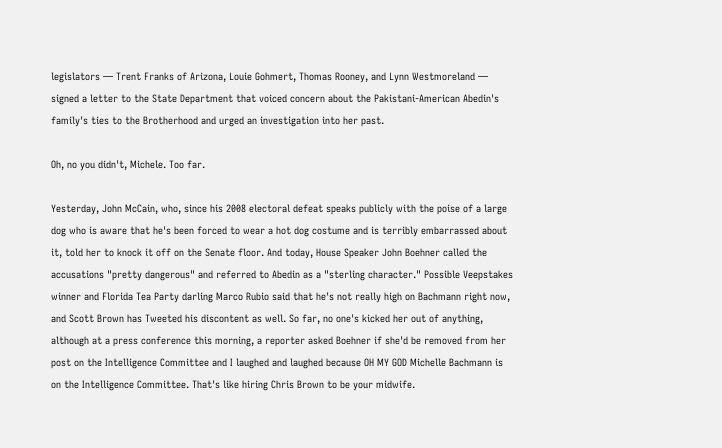legislators — Trent Franks of Arizona, Louie Gohmert, Thomas Rooney, and Lynn Westmoreland — signed a letter to the State Department that voiced concern about the Pakistani-American Abedin's family's ties to the Brotherhood and urged an investigation into her past.

Oh, no you didn't, Michele. Too far.

Yesterday, John McCain, who, since his 2008 electoral defeat speaks publicly with the poise of a large dog who is aware that he's been forced to wear a hot dog costume and is terribly embarrassed about it, told her to knock it off on the Senate floor. And today, House Speaker John Boehner called the accusations "pretty dangerous" and referred to Abedin as a "sterling character." Possible Veepstakes winner and Florida Tea Party darling Marco Rubio said that he's not really high on Bachmann right now, and Scott Brown has Tweeted his discontent as well. So far, no one's kicked her out of anything, although at a press conference this morning, a reporter asked Boehner if she'd be removed from her post on the Intelligence Committee and I laughed and laughed because OH MY GOD Michelle Bachmann is on the Intelligence Committee. That's like hiring Chris Brown to be your midwife.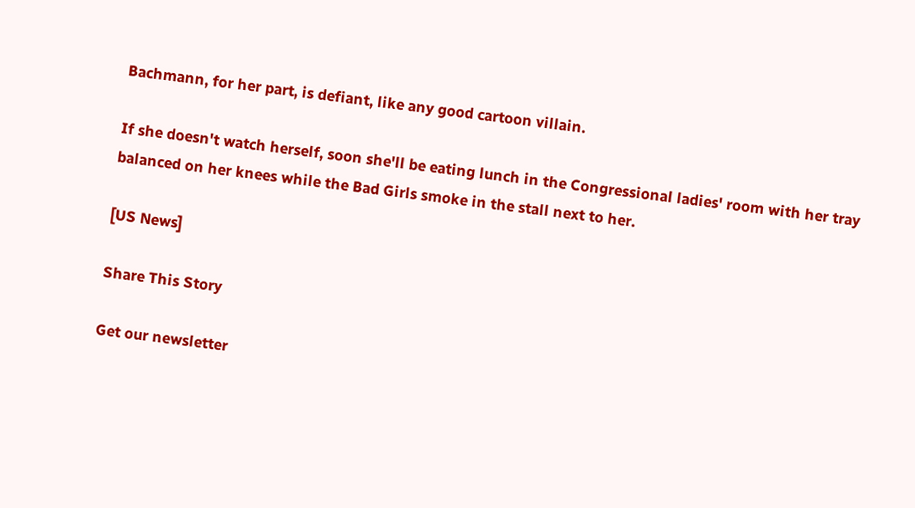Bachmann, for her part, is defiant, like any good cartoon villain.

If she doesn't watch herself, soon she'll be eating lunch in the Congressional ladies' room with her tray balanced on her knees while the Bad Girls smoke in the stall next to her.

[US News]

Share This Story

Get our newsletter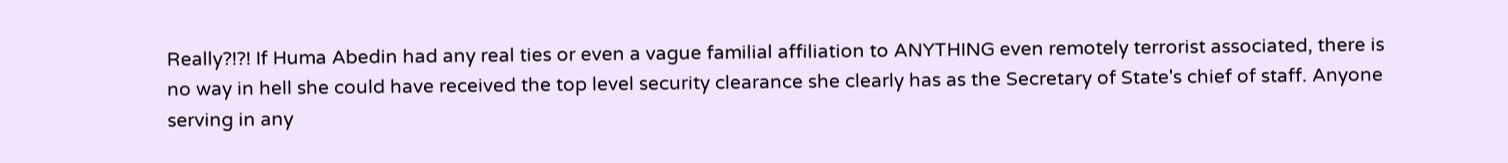Really?!?! If Huma Abedin had any real ties or even a vague familial affiliation to ANYTHING even remotely terrorist associated, there is no way in hell she could have received the top level security clearance she clearly has as the Secretary of State's chief of staff. Anyone serving in any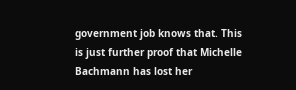government job knows that. This is just further proof that Michelle Bachmann has lost her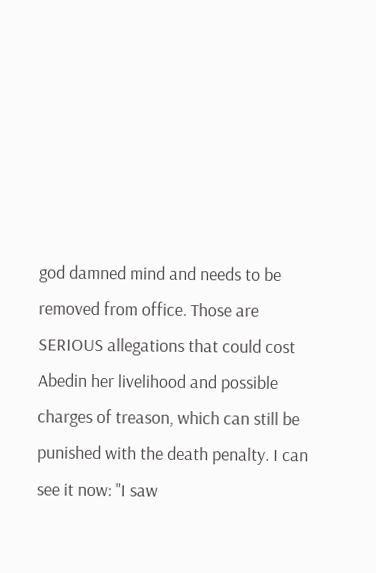god damned mind and needs to be removed from office. Those are SERIOUS allegations that could cost Abedin her livelihood and possible charges of treason, which can still be punished with the death penalty. I can see it now: "I saw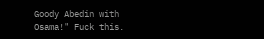Goody Abedin with Osama!" Fuck this.